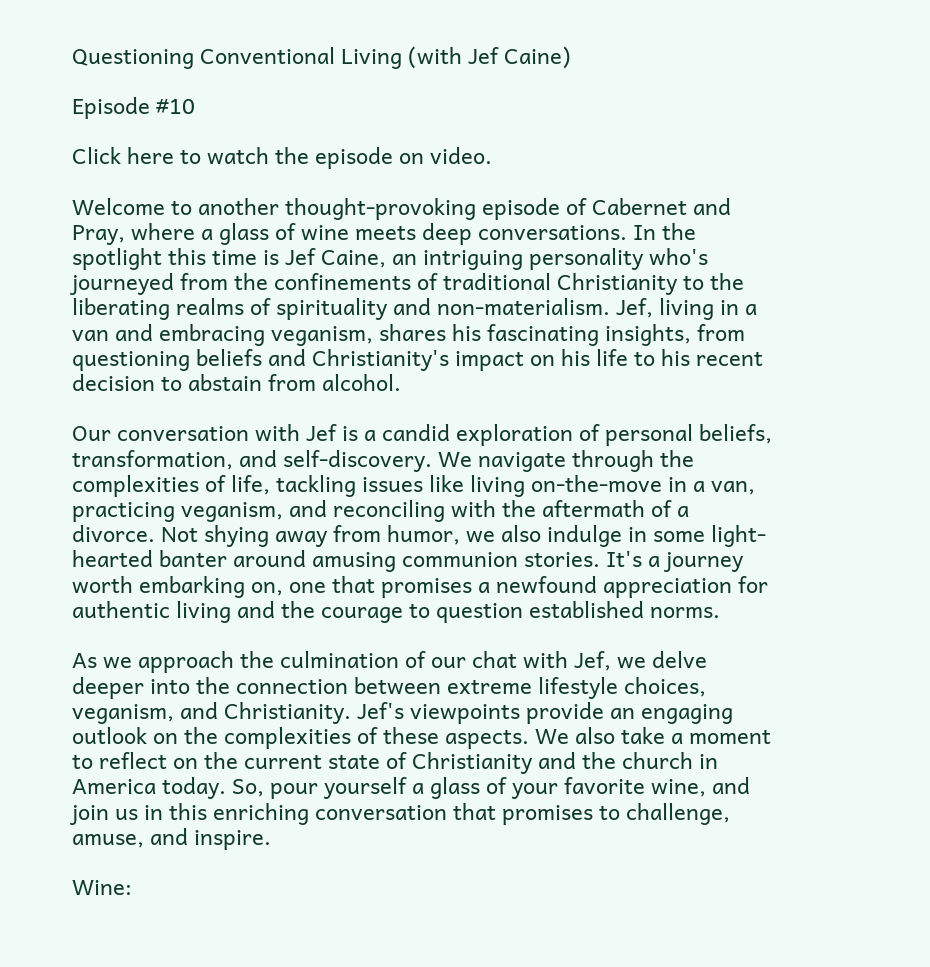Questioning Conventional Living (with Jef Caine)

Episode #10

Click here to watch the episode on video.

Welcome to another thought-provoking episode of Cabernet and Pray, where a glass of wine meets deep conversations. In the spotlight this time is Jef Caine, an intriguing personality who's journeyed from the confinements of traditional Christianity to the liberating realms of spirituality and non-materialism. Jef, living in a van and embracing veganism, shares his fascinating insights, from questioning beliefs and Christianity's impact on his life to his recent decision to abstain from alcohol.

Our conversation with Jef is a candid exploration of personal beliefs, transformation, and self-discovery. We navigate through the complexities of life, tackling issues like living on-the-move in a van, practicing veganism, and reconciling with the aftermath of a divorce. Not shying away from humor, we also indulge in some light-hearted banter around amusing communion stories. It's a journey worth embarking on, one that promises a newfound appreciation for authentic living and the courage to question established norms.

As we approach the culmination of our chat with Jef, we delve deeper into the connection between extreme lifestyle choices, veganism, and Christianity. Jef's viewpoints provide an engaging outlook on the complexities of these aspects. We also take a moment to reflect on the current state of Christianity and the church in America today. So, pour yourself a glass of your favorite wine, and join us in this enriching conversation that promises to challenge, amuse, and inspire.

Wine: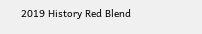2019 History Red Blend